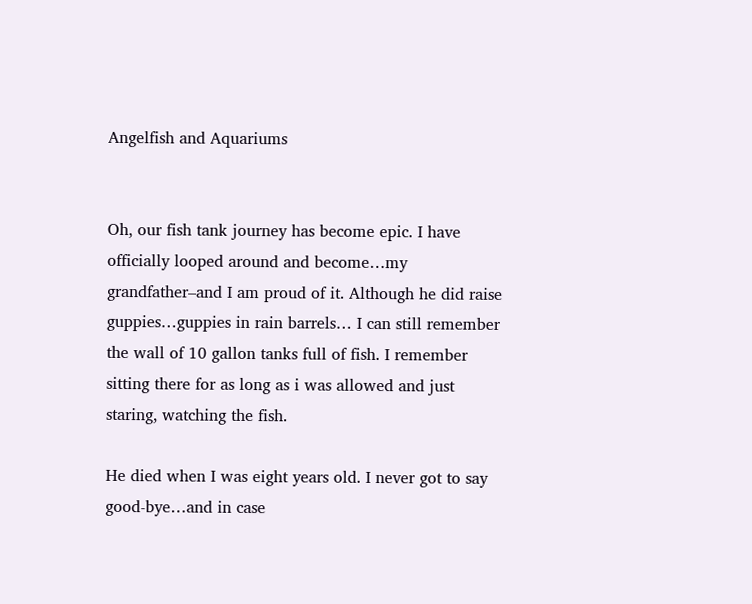Angelfish and Aquariums


Oh, our fish tank journey has become epic. I have officially looped around and become…my grandfather–and I am proud of it. Although he did raise guppies…guppies in rain barrels… I can still remember the wall of 10 gallon tanks full of fish. I remember sitting there for as long as i was allowed and just staring, watching the fish.

He died when I was eight years old. I never got to say good-bye…and in case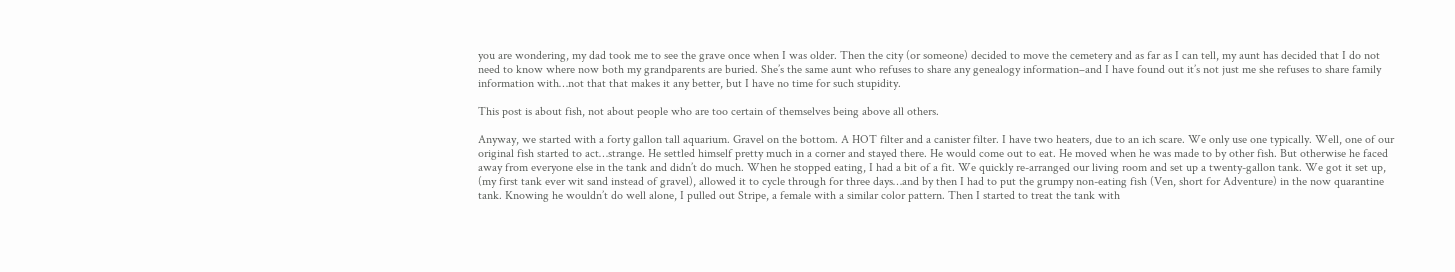you are wondering, my dad took me to see the grave once when I was older. Then the city (or someone) decided to move the cemetery and as far as I can tell, my aunt has decided that I do not need to know where now both my grandparents are buried. She’s the same aunt who refuses to share any genealogy information–and I have found out it’s not just me she refuses to share family information with…not that that makes it any better, but I have no time for such stupidity.

This post is about fish, not about people who are too certain of themselves being above all others.

Anyway, we started with a forty gallon tall aquarium. Gravel on the bottom. A HOT filter and a canister filter. I have two heaters, due to an ich scare. We only use one typically. Well, one of our original fish started to act…strange. He settled himself pretty much in a corner and stayed there. He would come out to eat. He moved when he was made to by other fish. But otherwise he faced away from everyone else in the tank and didn’t do much. When he stopped eating, I had a bit of a fit. We quickly re-arranged our living room and set up a twenty-gallon tank. We got it set up, (my first tank ever wit sand instead of gravel), allowed it to cycle through for three days…and by then I had to put the grumpy non-eating fish (Ven, short for Adventure) in the now quarantine tank. Knowing he wouldn’t do well alone, I pulled out Stripe, a female with a similar color pattern. Then I started to treat the tank with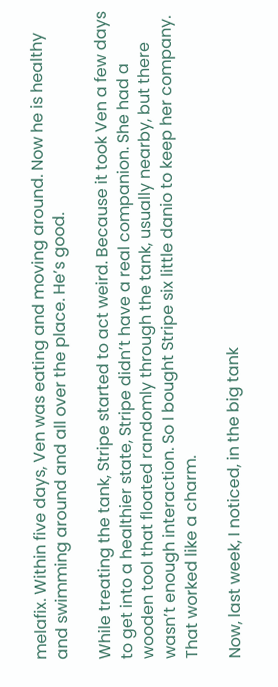melafix. Within five days, Ven was eating and moving around. Now he is healthy and swimming around and all over the place. He’s good.

While treating the tank, Stripe started to act weird. Because it took Ven a few days to get into a healthier state, Stripe didn’t have a real companion. She had a wooden tool that floated randomly through the tank, usually nearby, but there wasn’t enough interaction. So I bought Stripe six little danio to keep her company. That worked like a charm.

Now, last week, I noticed, in the big tank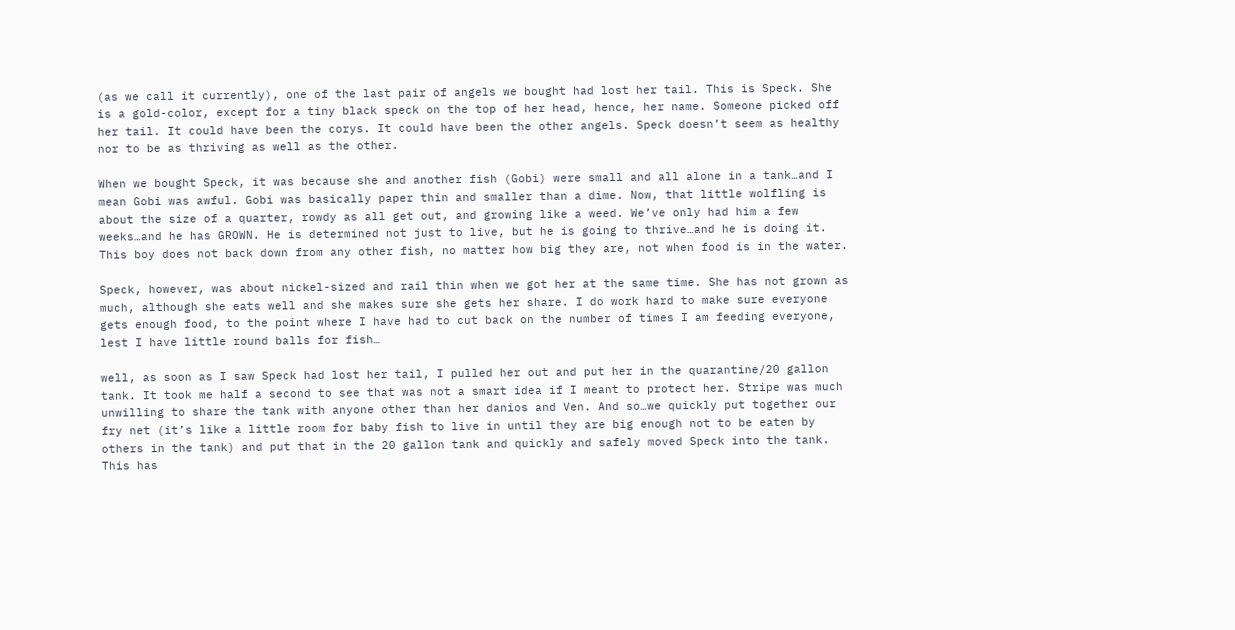(as we call it currently), one of the last pair of angels we bought had lost her tail. This is Speck. She is a gold-color, except for a tiny black speck on the top of her head, hence, her name. Someone picked off her tail. It could have been the corys. It could have been the other angels. Speck doesn’t seem as healthy nor to be as thriving as well as the other.

When we bought Speck, it was because she and another fish (Gobi) were small and all alone in a tank…and I mean Gobi was awful. Gobi was basically paper thin and smaller than a dime. Now, that little wolfling is about the size of a quarter, rowdy as all get out, and growing like a weed. We’ve only had him a few weeks…and he has GROWN. He is determined not just to live, but he is going to thrive…and he is doing it. This boy does not back down from any other fish, no matter how big they are, not when food is in the water.

Speck, however, was about nickel-sized and rail thin when we got her at the same time. She has not grown as much, although she eats well and she makes sure she gets her share. I do work hard to make sure everyone gets enough food, to the point where I have had to cut back on the number of times I am feeding everyone, lest I have little round balls for fish…

well, as soon as I saw Speck had lost her tail, I pulled her out and put her in the quarantine/20 gallon tank. It took me half a second to see that was not a smart idea if I meant to protect her. Stripe was much unwilling to share the tank with anyone other than her danios and Ven. And so…we quickly put together our fry net (it’s like a little room for baby fish to live in until they are big enough not to be eaten by others in the tank) and put that in the 20 gallon tank and quickly and safely moved Speck into the tank. This has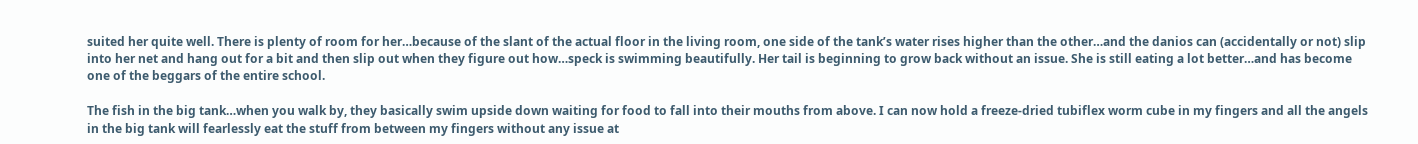suited her quite well. There is plenty of room for her…because of the slant of the actual floor in the living room, one side of the tank’s water rises higher than the other…and the danios can (accidentally or not) slip into her net and hang out for a bit and then slip out when they figure out how…speck is swimming beautifully. Her tail is beginning to grow back without an issue. She is still eating a lot better…and has become one of the beggars of the entire school.

The fish in the big tank…when you walk by, they basically swim upside down waiting for food to fall into their mouths from above. I can now hold a freeze-dried tubiflex worm cube in my fingers and all the angels in the big tank will fearlessly eat the stuff from between my fingers without any issue at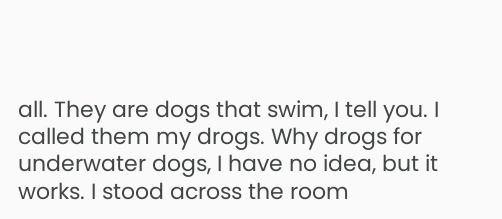all. They are dogs that swim, I tell you. I called them my drogs. Why drogs for underwater dogs, I have no idea, but it works. I stood across the room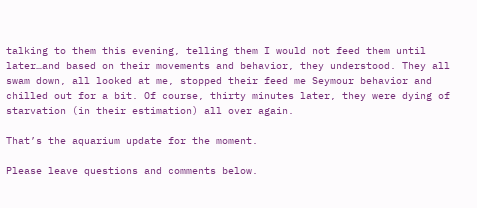talking to them this evening, telling them I would not feed them until later…and based on their movements and behavior, they understood. They all swam down, all looked at me, stopped their feed me Seymour behavior and chilled out for a bit. Of course, thirty minutes later, they were dying of starvation (in their estimation) all over again.

That’s the aquarium update for the moment.

Please leave questions and comments below.